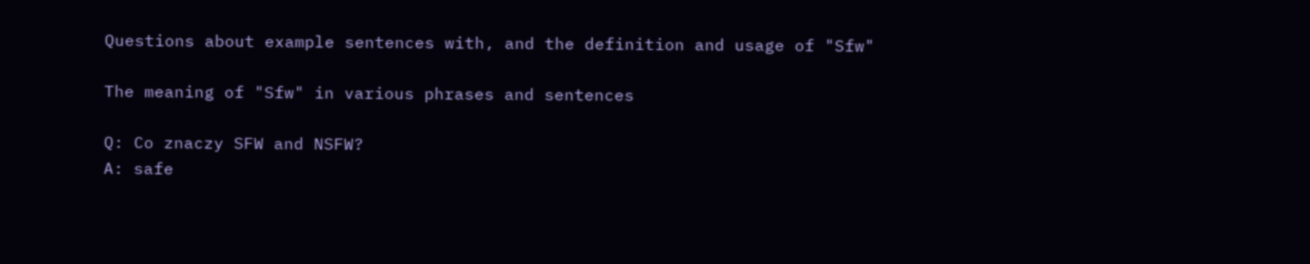Questions about example sentences with, and the definition and usage of "Sfw"

The meaning of "Sfw" in various phrases and sentences

Q: Co znaczy SFW and NSFW?
A: safe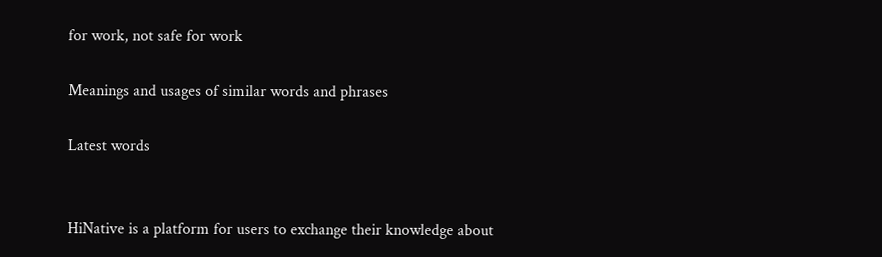for work, not safe for work

Meanings and usages of similar words and phrases

Latest words


HiNative is a platform for users to exchange their knowledge about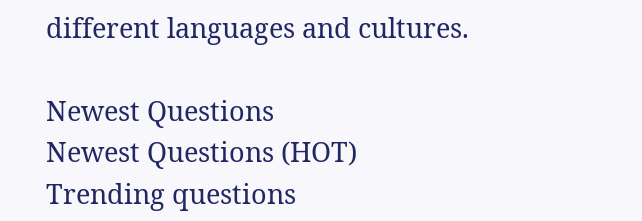different languages and cultures.

Newest Questions
Newest Questions (HOT)
Trending questions